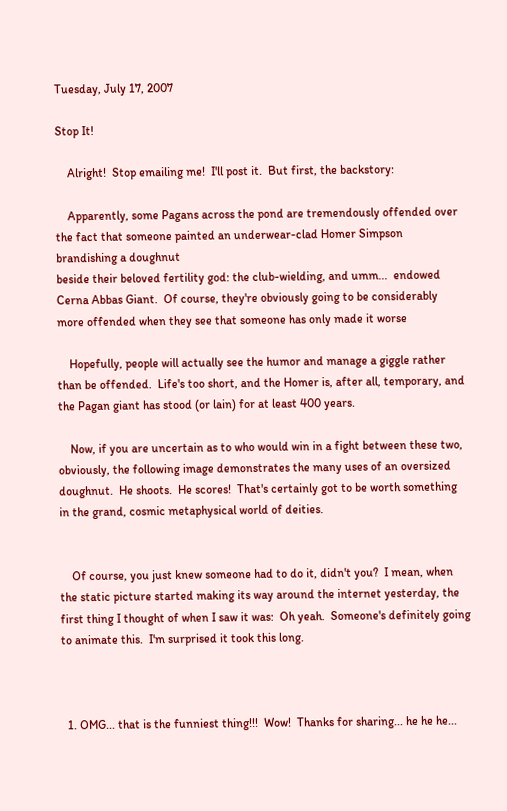Tuesday, July 17, 2007

Stop It!

    Alright!  Stop emailing me!  I'll post it.  But first, the backstory:

    Apparently, some Pagans across the pond are tremendously offended over the fact that someone painted an underwear-clad Homer Simpson brandishing a doughnut
beside their beloved fertility god: the club-wielding, and umm...  endowed Cerna Abbas Giant.  Of course, they're obviously going to be considerably more offended when they see that someone has only made it worse

    Hopefully, people will actually see the humor and manage a giggle rather than be offended.  Life's too short, and the Homer is, after all, temporary, and the Pagan giant has stood (or lain) for at least 400 years.

    Now, if you are uncertain as to who would win in a fight between these two, obviously, the following image demonstrates the many uses of an oversized doughnut.  He shoots.  He scores!  That's certainly got to be worth something in the grand, cosmic metaphysical world of deities.


    Of course, you just knew someone had to do it, didn't you?  I mean, when the static picture started making its way around the internet yesterday, the first thing I thought of when I saw it was:  Oh yeah.  Someone's definitely going to animate this.  I'm surprised it took this long.



  1. OMG... that is the funniest thing!!!  Wow!  Thanks for sharing... he he he...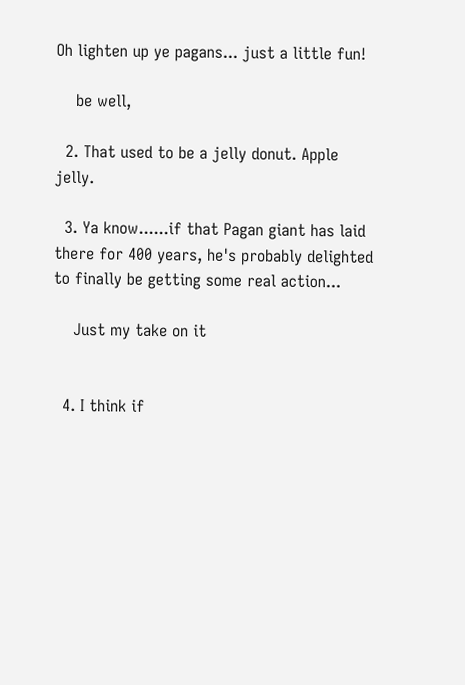Oh lighten up ye pagans... just a little fun!

    be well,

  2. That used to be a jelly donut. Apple jelly.

  3. Ya know......if that Pagan giant has laid there for 400 years, he's probably delighted to finally be getting some real action...

    Just my take on it


  4. I think if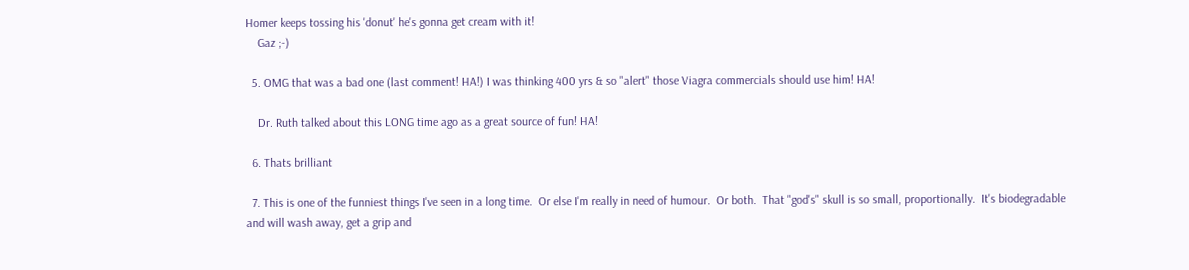Homer keeps tossing his 'donut' he's gonna get cream with it!
    Gaz ;-)

  5. OMG that was a bad one (last comment! HA!) I was thinking 400 yrs & so "alert" those Viagra commercials should use him! HA!

    Dr. Ruth talked about this LONG time ago as a great source of fun! HA!

  6. Thats brilliant

  7. This is one of the funniest things I've seen in a long time.  Or else I'm really in need of humour.  Or both.  That "god's" skull is so small, proportionally.  It's biodegradable and will wash away, get a grip and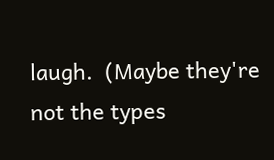laugh.  (Maybe they're not the types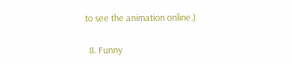to see the animation online.)

  8. Funny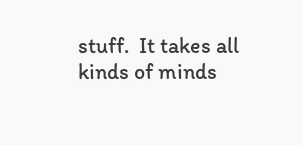stuff.  It takes all kinds of minds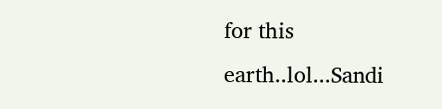for this earth..lol...Sandi